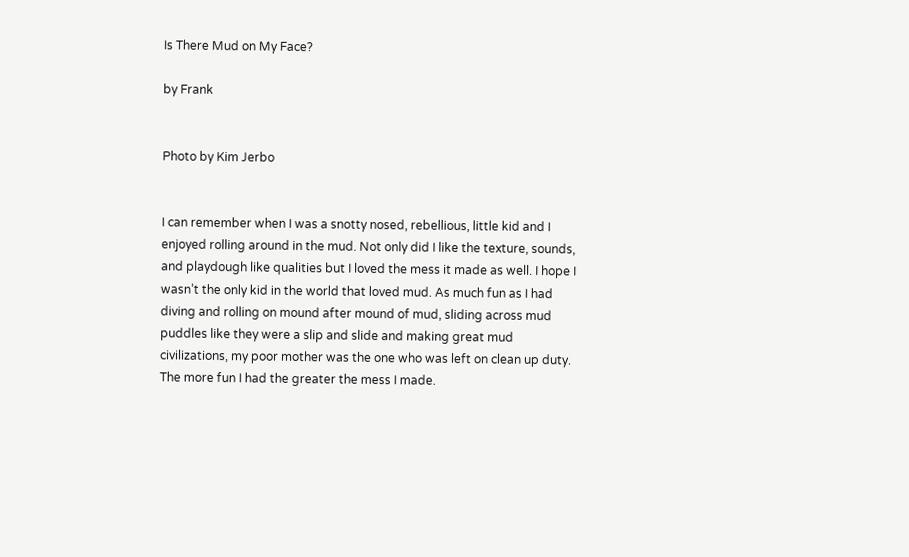Is There Mud on My Face?

by Frank


Photo by Kim Jerbo


I can remember when I was a snotty nosed, rebellious, little kid and I enjoyed rolling around in the mud. Not only did I like the texture, sounds, and playdough like qualities but I loved the mess it made as well. I hope I wasn’t the only kid in the world that loved mud. As much fun as I had diving and rolling on mound after mound of mud, sliding across mud puddles like they were a slip and slide and making great mud civilizations, my poor mother was the one who was left on clean up duty. The more fun I had the greater the mess I made.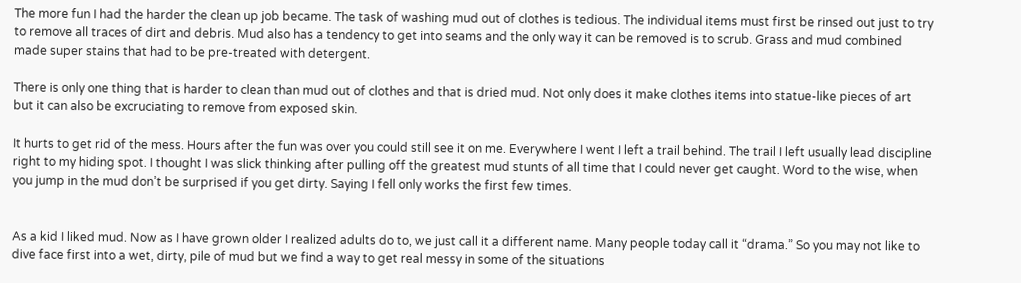The more fun I had the harder the clean up job became. The task of washing mud out of clothes is tedious. The individual items must first be rinsed out just to try to remove all traces of dirt and debris. Mud also has a tendency to get into seams and the only way it can be removed is to scrub. Grass and mud combined made super stains that had to be pre-treated with detergent.

There is only one thing that is harder to clean than mud out of clothes and that is dried mud. Not only does it make clothes items into statue-like pieces of art but it can also be excruciating to remove from exposed skin.

It hurts to get rid of the mess. Hours after the fun was over you could still see it on me. Everywhere I went I left a trail behind. The trail I left usually lead discipline right to my hiding spot. I thought I was slick thinking after pulling off the greatest mud stunts of all time that I could never get caught. Word to the wise, when you jump in the mud don’t be surprised if you get dirty. Saying I fell only works the first few times.


As a kid I liked mud. Now as I have grown older I realized adults do to, we just call it a different name. Many people today call it “drama.” So you may not like to dive face first into a wet, dirty, pile of mud but we find a way to get real messy in some of the situations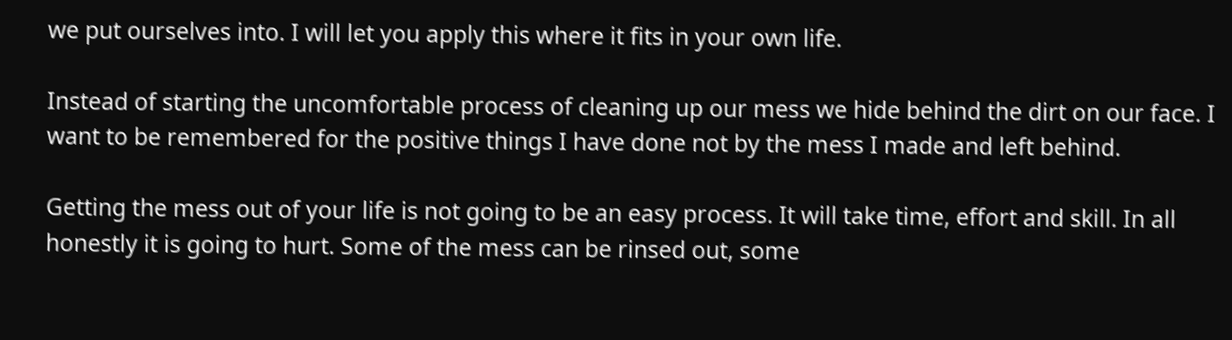we put ourselves into. I will let you apply this where it fits in your own life.

Instead of starting the uncomfortable process of cleaning up our mess we hide behind the dirt on our face. I want to be remembered for the positive things I have done not by the mess I made and left behind.

Getting the mess out of your life is not going to be an easy process. It will take time, effort and skill. In all honestly it is going to hurt. Some of the mess can be rinsed out, some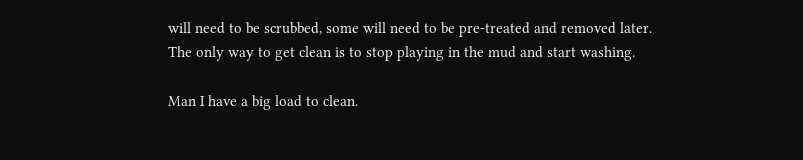will need to be scrubbed, some will need to be pre-treated and removed later. The only way to get clean is to stop playing in the mud and start washing.

Man I have a big load to clean.